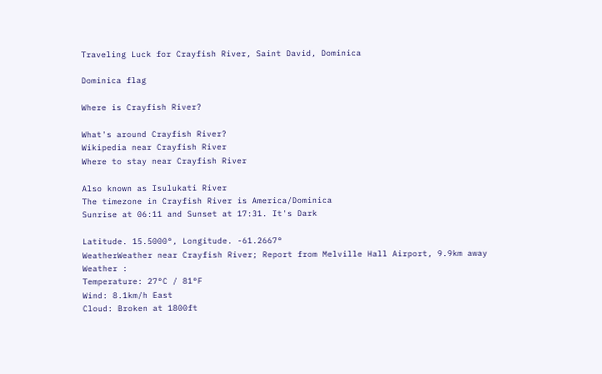Traveling Luck for Crayfish River, Saint David, Dominica

Dominica flag

Where is Crayfish River?

What's around Crayfish River?
Wikipedia near Crayfish River
Where to stay near Crayfish River

Also known as Isulukati River
The timezone in Crayfish River is America/Dominica
Sunrise at 06:11 and Sunset at 17:31. It's Dark

Latitude. 15.5000°, Longitude. -61.2667°
WeatherWeather near Crayfish River; Report from Melville Hall Airport, 9.9km away
Weather :
Temperature: 27°C / 81°F
Wind: 8.1km/h East
Cloud: Broken at 1800ft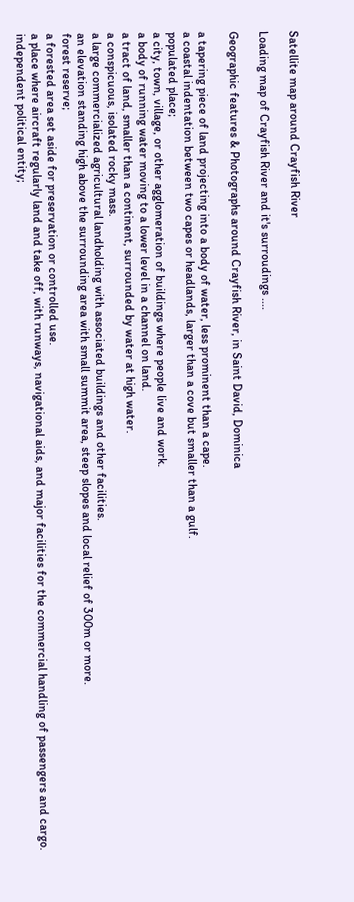Satellite map around Crayfish River

Loading map of Crayfish River and it's surroudings ....

Geographic features & Photographs around Crayfish River, in Saint David, Dominica

a tapering piece of land projecting into a body of water, less prominent than a cape.
a coastal indentation between two capes or headlands, larger than a cove but smaller than a gulf.
populated place;
a city, town, village, or other agglomeration of buildings where people live and work.
a body of running water moving to a lower level in a channel on land.
a tract of land, smaller than a continent, surrounded by water at high water.
a conspicuous, isolated rocky mass.
a large commercialized agricultural landholding with associated buildings and other facilities.
an elevation standing high above the surrounding area with small summit area, steep slopes and local relief of 300m or more.
forest reserve;
a forested area set aside for preservation or controlled use.
a place where aircraft regularly land and take off, with runways, navigational aids, and major facilities for the commercial handling of passengers and cargo.
independent political entity;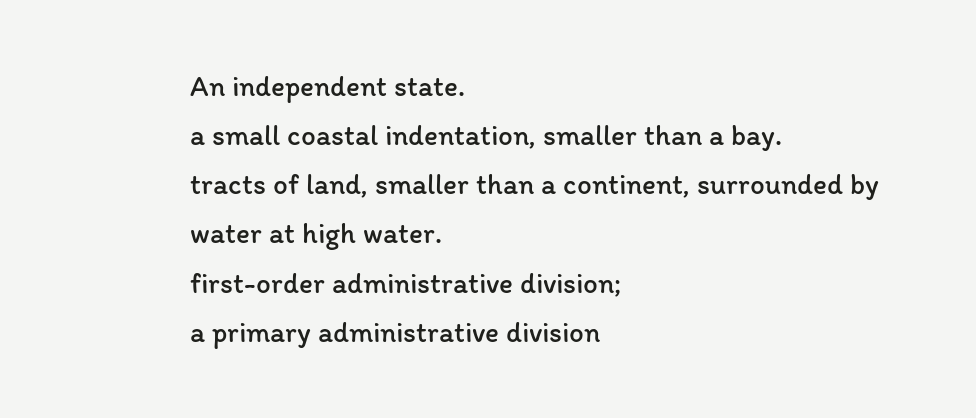An independent state.
a small coastal indentation, smaller than a bay.
tracts of land, smaller than a continent, surrounded by water at high water.
first-order administrative division;
a primary administrative division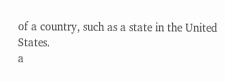of a country, such as a state in the United States.
a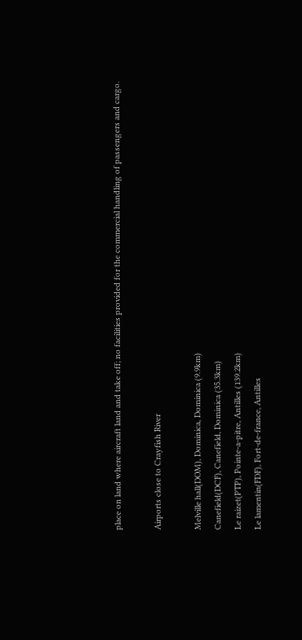place on land where aircraft land and take off; no facilities provided for the commercial handling of passengers and cargo.

Airports close to Crayfish River

Melville hall(DOM), Dominica, Dominica (9.9km)
Canefield(DCF), Canefield, Dominica (35.3km)
Le raizet(PTP), Pointe-a-pitre, Antilles (139.2km)
Le lamentin(FDF), Fort-de-france, Antilles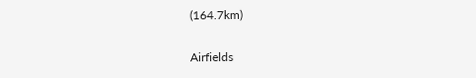(164.7km)

Airfields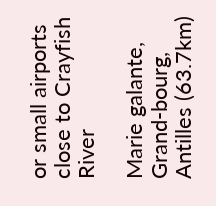or small airports close to Crayfish River

Marie galante, Grand-bourg, Antilles (63.7km)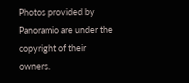Photos provided by Panoramio are under the copyright of their owners.